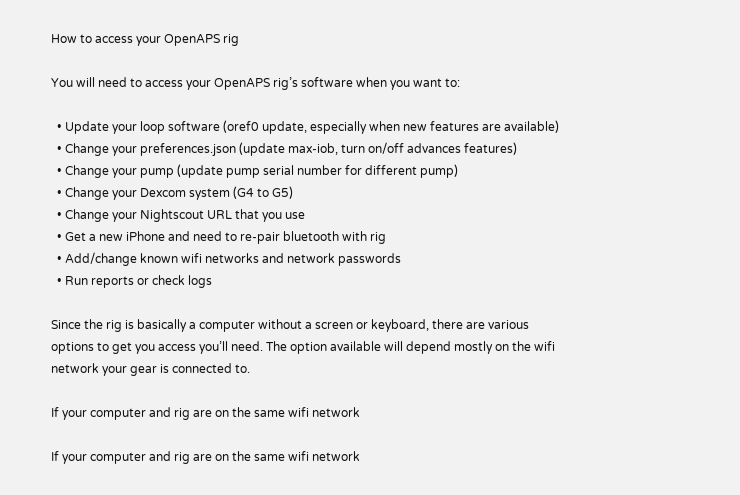How to access your OpenAPS rig

You will need to access your OpenAPS rig’s software when you want to:

  • Update your loop software (oref0 update, especially when new features are available)
  • Change your preferences.json (update max-iob, turn on/off advances features)
  • Change your pump (update pump serial number for different pump)
  • Change your Dexcom system (G4 to G5)
  • Change your Nightscout URL that you use
  • Get a new iPhone and need to re-pair bluetooth with rig
  • Add/change known wifi networks and network passwords
  • Run reports or check logs

Since the rig is basically a computer without a screen or keyboard, there are various options to get you access you’ll need. The option available will depend mostly on the wifi network your gear is connected to.

If your computer and rig are on the same wifi network

If your computer and rig are on the same wifi network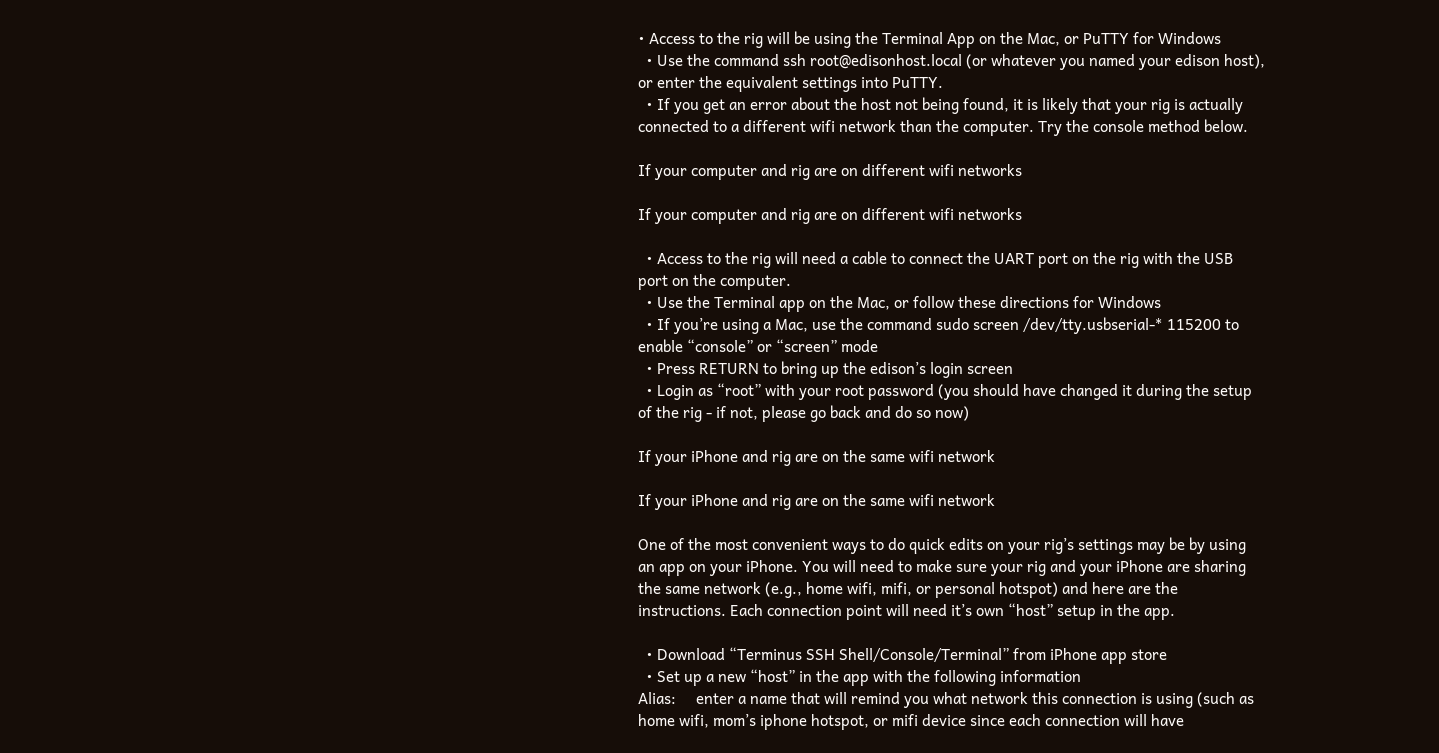• Access to the rig will be using the Terminal App on the Mac, or PuTTY for Windows
  • Use the command ssh root@edisonhost.local (or whatever you named your edison host), or enter the equivalent settings into PuTTY.
  • If you get an error about the host not being found, it is likely that your rig is actually connected to a different wifi network than the computer. Try the console method below.

If your computer and rig are on different wifi networks

If your computer and rig are on different wifi networks

  • Access to the rig will need a cable to connect the UART port on the rig with the USB port on the computer.
  • Use the Terminal app on the Mac, or follow these directions for Windows
  • If you’re using a Mac, use the command sudo screen /dev/tty.usbserial-* 115200 to enable “console” or “screen” mode
  • Press RETURN to bring up the edison’s login screen
  • Login as “root” with your root password (you should have changed it during the setup of the rig - if not, please go back and do so now)

If your iPhone and rig are on the same wifi network

If your iPhone and rig are on the same wifi network

One of the most convenient ways to do quick edits on your rig’s settings may be by using an app on your iPhone. You will need to make sure your rig and your iPhone are sharing the same network (e.g., home wifi, mifi, or personal hotspot) and here are the instructions. Each connection point will need it’s own “host” setup in the app.

  • Download “Terminus SSH Shell/Console/Terminal” from iPhone app store
  • Set up a new “host” in the app with the following information
Alias:     enter a name that will remind you what network this connection is using (such as home wifi, mom’s iphone hotspot, or mifi device since each connection will have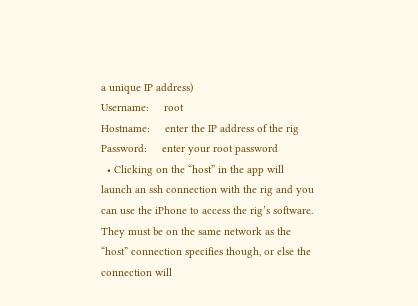a unique IP address)
Username:     root
Hostname:     enter the IP address of the rig
Password:     enter your root password
  • Clicking on the “host” in the app will launch an ssh connection with the rig and you can use the iPhone to access the rig’s software. They must be on the same network as the “host” connection specifies though, or else the connection will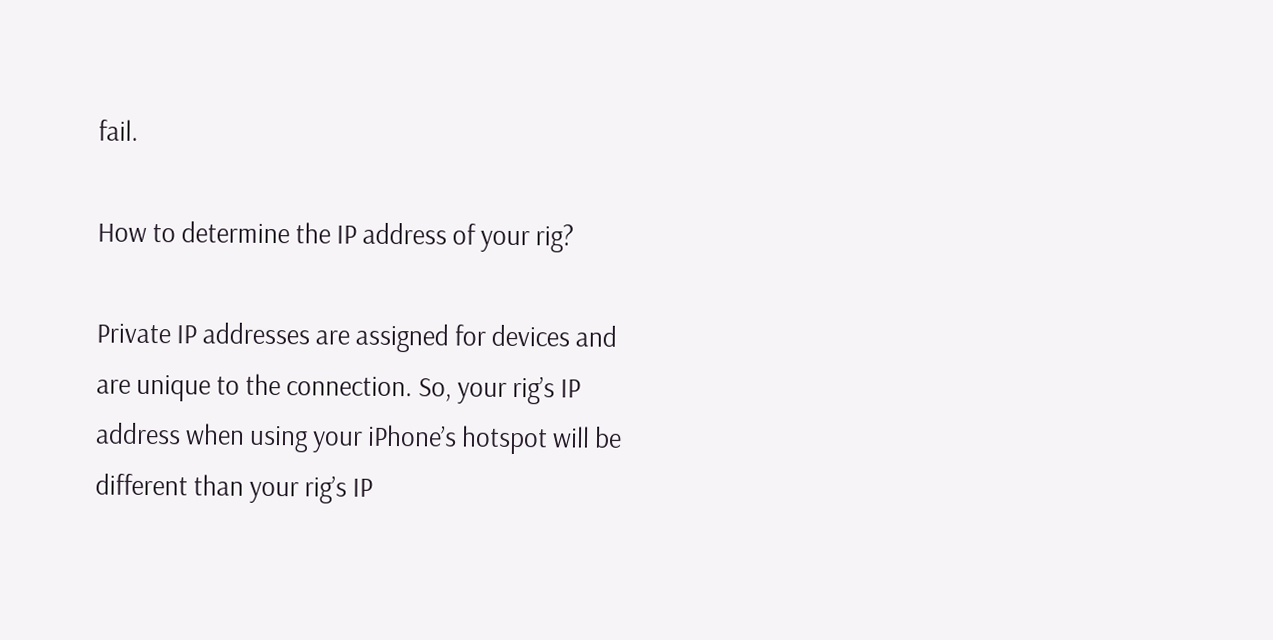fail.

How to determine the IP address of your rig?

Private IP addresses are assigned for devices and are unique to the connection. So, your rig’s IP address when using your iPhone’s hotspot will be different than your rig’s IP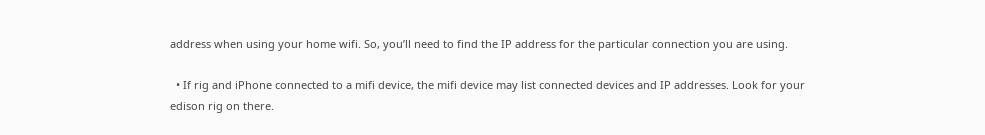address when using your home wifi. So, you’ll need to find the IP address for the particular connection you are using.

  • If rig and iPhone connected to a mifi device, the mifi device may list connected devices and IP addresses. Look for your edison rig on there.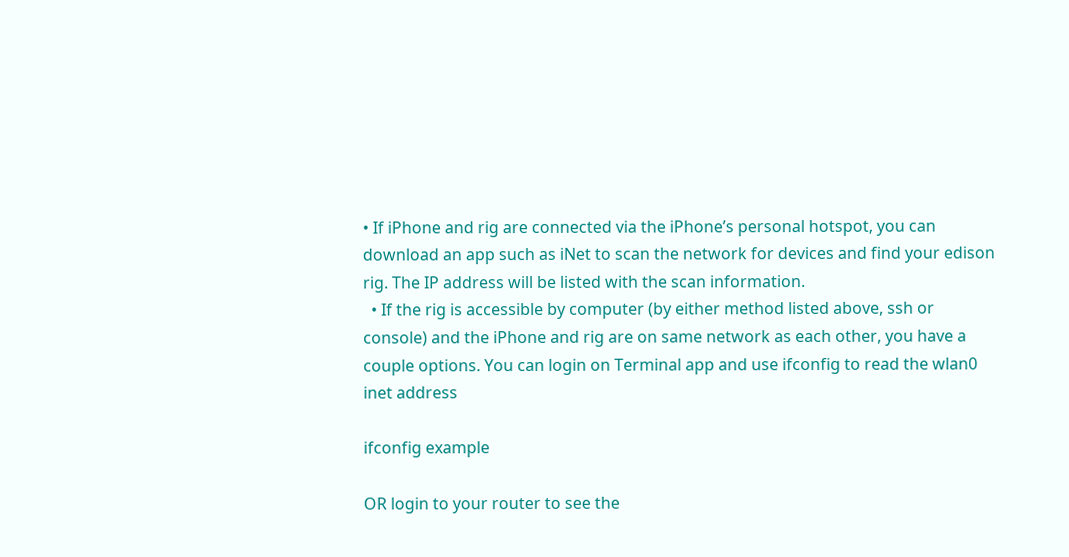• If iPhone and rig are connected via the iPhone’s personal hotspot, you can download an app such as iNet to scan the network for devices and find your edison rig. The IP address will be listed with the scan information.
  • If the rig is accessible by computer (by either method listed above, ssh or console) and the iPhone and rig are on same network as each other, you have a couple options. You can login on Terminal app and use ifconfig to read the wlan0 inet address

ifconfig example

OR login to your router to see the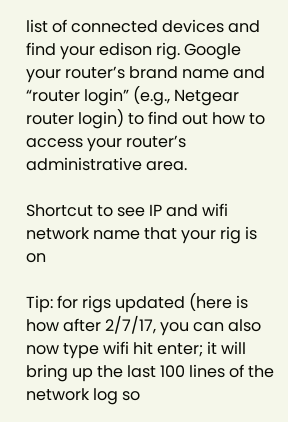list of connected devices and find your edison rig. Google your router’s brand name and “router login” (e.g., Netgear router login) to find out how to access your router’s administrative area.

Shortcut to see IP and wifi network name that your rig is on

Tip: for rigs updated (here is how after 2/7/17, you can also now type wifi hit enter; it will bring up the last 100 lines of the network log so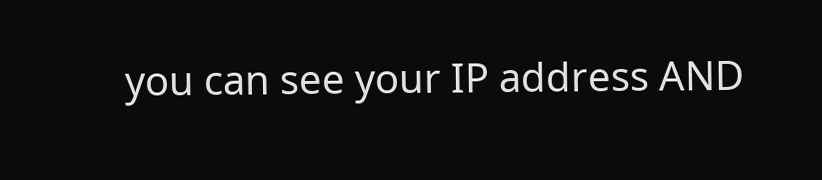you can see your IP address AND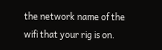the network name of the wifi that your rig is on.